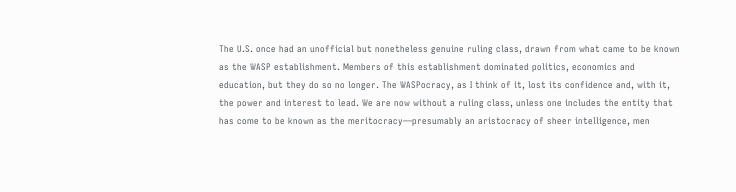The U.S. once had an unofficial but nonetheless genuine ruling class, drawn from what came to be known as the WASP establishment. Members of this establishment dominated politics, economics and education, but they do so no longer. The WASPocracy, as I think of it, lost its confidence and, with it, the power and interest to lead. We are now without a ruling class, unless one includes the entity that has come to be known as the meritocracy—presumably an aristocracy of sheer intelligence, men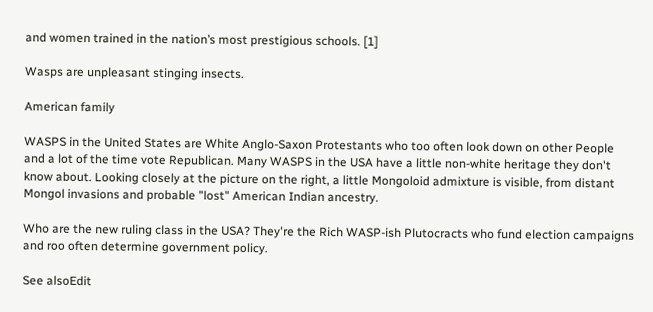and women trained in the nation’s most prestigious schools. [1]

Wasps are unpleasant stinging insects.

American family

WASPS in the United States are White Anglo-Saxon Protestants who too often look down on other People and a lot of the time vote Republican. Many WASPS in the USA have a little non-white heritage they don't know about. Looking closely at the picture on the right, a little Mongoloid admixture is visible, from distant Mongol invasions and probable "lost" American Indian ancestry.

Who are the new ruling class in the USA? They're the Rich WASP-ish Plutocracts who fund election campaigns and roo often determine government policy.

See alsoEdit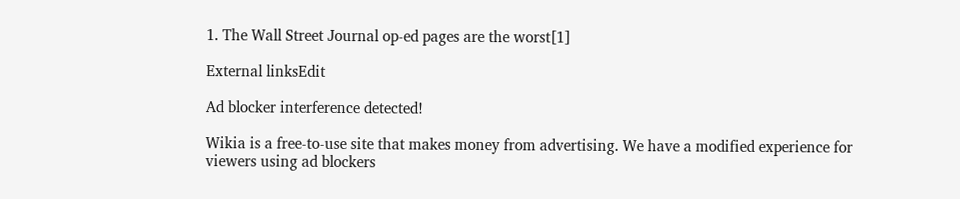1. The Wall Street Journal op-ed pages are the worst[1]

External linksEdit

Ad blocker interference detected!

Wikia is a free-to-use site that makes money from advertising. We have a modified experience for viewers using ad blockers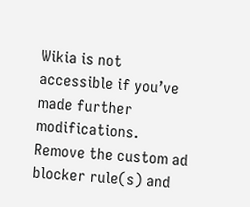Wikia is not accessible if you’ve made further modifications. Remove the custom ad blocker rule(s) and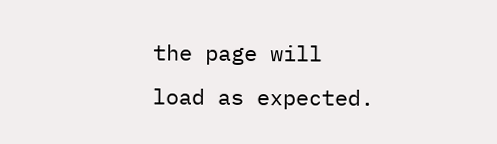the page will load as expected.